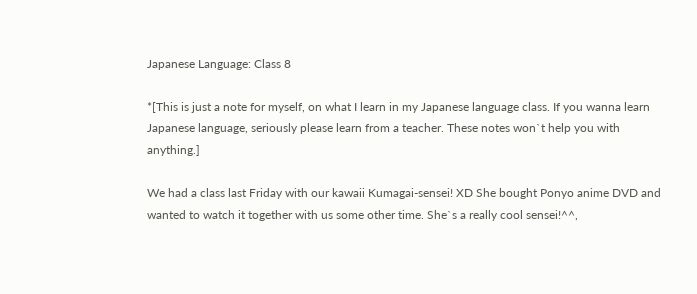Japanese Language: Class 8

*[This is just a note for myself, on what I learn in my Japanese language class. If you wanna learn Japanese language, seriously please learn from a teacher. These notes won`t help you with anything.]

We had a class last Friday with our kawaii Kumagai-sensei! XD She bought Ponyo anime DVD and wanted to watch it together with us some other time. She`s a really cool sensei!^^,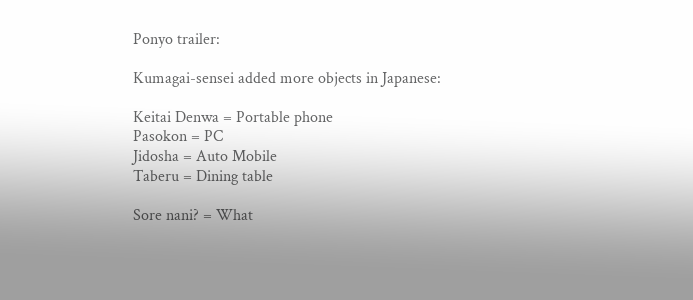Ponyo trailer:

Kumagai-sensei added more objects in Japanese:

Keitai Denwa = Portable phone
Pasokon = PC
Jidosha = Auto Mobile
Taberu = Dining table

Sore nani? = What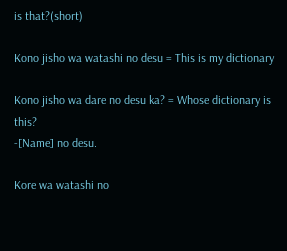is that?(short)

Kono jisho wa watashi no desu = This is my dictionary

Kono jisho wa dare no desu ka? = Whose dictionary is this?
-[Name] no desu.

Kore wa watashi no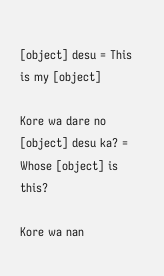[object] desu = This is my [object]

Kore wa dare no [object] desu ka? = Whose [object] is this?

Kore wa nan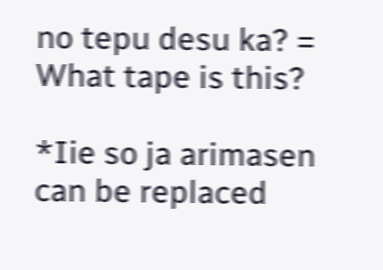no tepu desu ka? = What tape is this?

*Iie so ja arimasen can be replaced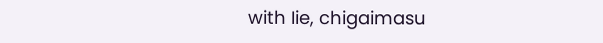with Iie, chigaimasu